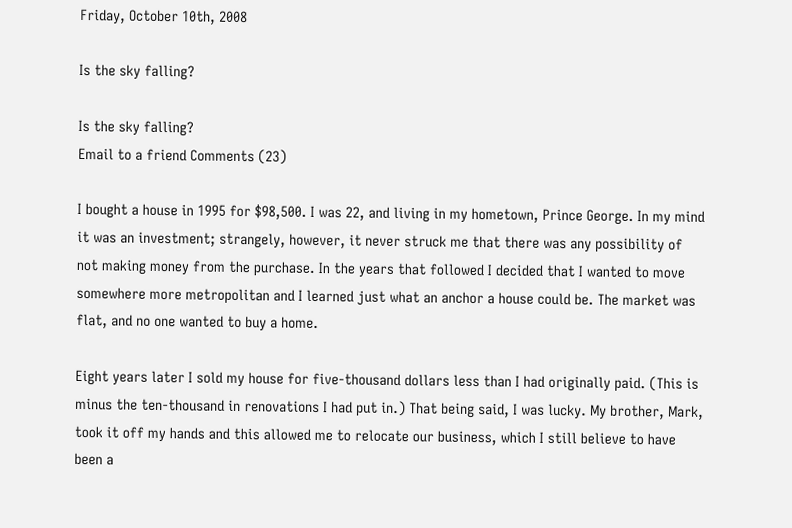Friday, October 10th, 2008

Is the sky falling?

Is the sky falling?
Email to a friend Comments (23)

I bought a house in 1995 for $98,500. I was 22, and living in my hometown, Prince George. In my mind it was an investment; strangely, however, it never struck me that there was any possibility of not making money from the purchase. In the years that followed I decided that I wanted to move somewhere more metropolitan and I learned just what an anchor a house could be. The market was flat, and no one wanted to buy a home.

Eight years later I sold my house for five-thousand dollars less than I had originally paid. (This is minus the ten-thousand in renovations I had put in.) That being said, I was lucky. My brother, Mark, took it off my hands and this allowed me to relocate our business, which I still believe to have been a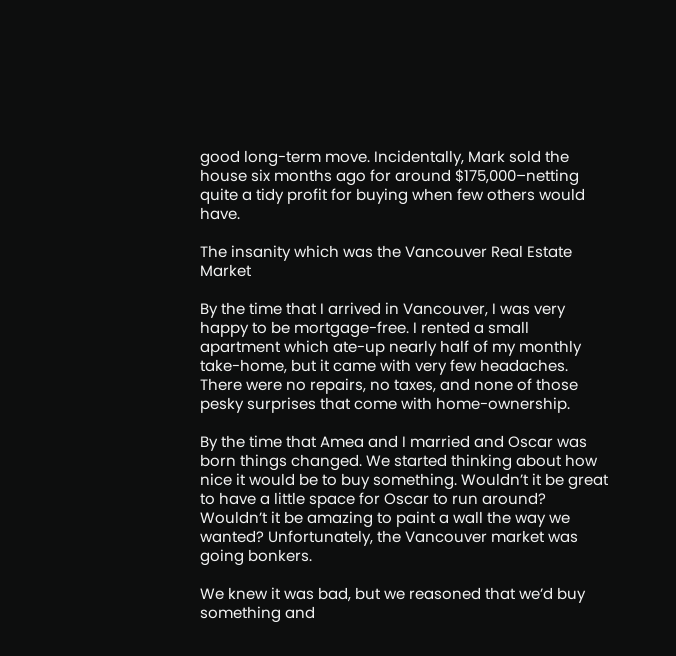good long-term move. Incidentally, Mark sold the house six months ago for around $175,000–netting quite a tidy profit for buying when few others would have.

The insanity which was the Vancouver Real Estate Market

By the time that I arrived in Vancouver, I was very happy to be mortgage-free. I rented a small apartment which ate-up nearly half of my monthly take-home, but it came with very few headaches. There were no repairs, no taxes, and none of those pesky surprises that come with home-ownership.

By the time that Amea and I married and Oscar was born things changed. We started thinking about how nice it would be to buy something. Wouldn’t it be great to have a little space for Oscar to run around? Wouldn’t it be amazing to paint a wall the way we wanted? Unfortunately, the Vancouver market was going bonkers.

We knew it was bad, but we reasoned that we’d buy something and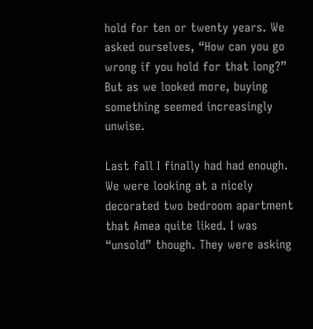hold for ten or twenty years. We asked ourselves, “How can you go wrong if you hold for that long?” But as we looked more, buying something seemed increasingly unwise.

Last fall I finally had had enough. We were looking at a nicely decorated two bedroom apartment that Amea quite liked. I was “unsold” though. They were asking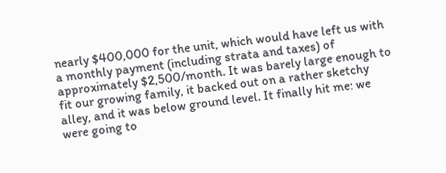nearly $400,000 for the unit, which would have left us with a monthly payment (including strata and taxes) of approximately $2,500/month. It was barely large enough to fit our growing family, it backed out on a rather sketchy alley, and it was below ground level. It finally hit me: we were going to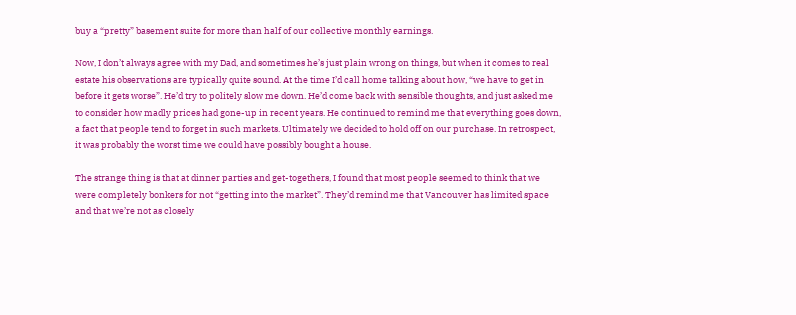buy a “pretty” basement suite for more than half of our collective monthly earnings.

Now, I don’t always agree with my Dad, and sometimes he’s just plain wrong on things, but when it comes to real estate his observations are typically quite sound. At the time I’d call home talking about how, “we have to get in before it gets worse”. He’d try to politely slow me down. He’d come back with sensible thoughts, and just asked me to consider how madly prices had gone-up in recent years. He continued to remind me that everything goes down, a fact that people tend to forget in such markets. Ultimately we decided to hold off on our purchase. In retrospect, it was probably the worst time we could have possibly bought a house.

The strange thing is that at dinner parties and get-togethers, I found that most people seemed to think that we were completely bonkers for not “getting into the market”. They’d remind me that Vancouver has limited space and that we’re not as closely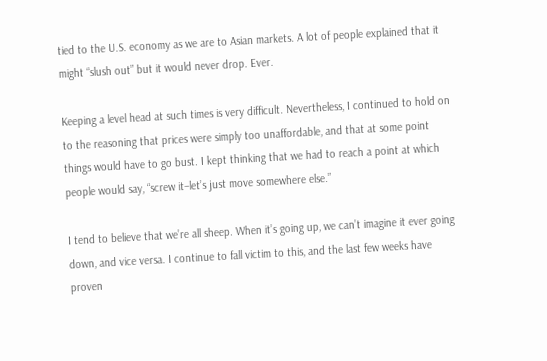tied to the U.S. economy as we are to Asian markets. A lot of people explained that it might “slush out” but it would never drop. Ever.

Keeping a level head at such times is very difficult. Nevertheless, I continued to hold on to the reasoning that prices were simply too unaffordable, and that at some point things would have to go bust. I kept thinking that we had to reach a point at which people would say, “screw it–let’s just move somewhere else.”

I tend to believe that we’re all sheep. When it’s going up, we can’t imagine it ever going down, and vice versa. I continue to fall victim to this, and the last few weeks have proven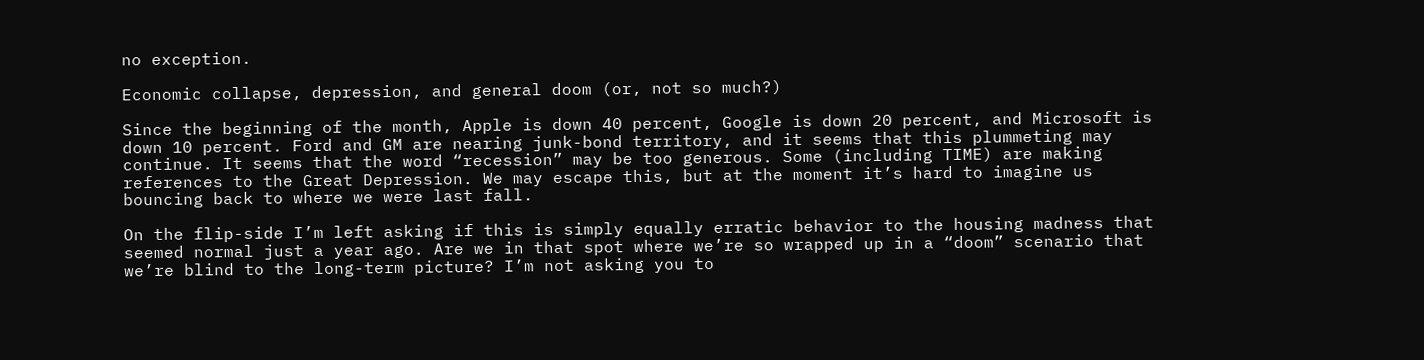no exception.

Economic collapse, depression, and general doom (or, not so much?)

Since the beginning of the month, Apple is down 40 percent, Google is down 20 percent, and Microsoft is down 10 percent. Ford and GM are nearing junk-bond territory, and it seems that this plummeting may continue. It seems that the word “recession” may be too generous. Some (including TIME) are making references to the Great Depression. We may escape this, but at the moment it’s hard to imagine us bouncing back to where we were last fall.

On the flip-side I’m left asking if this is simply equally erratic behavior to the housing madness that seemed normal just a year ago. Are we in that spot where we’re so wrapped up in a “doom” scenario that we’re blind to the long-term picture? I’m not asking you to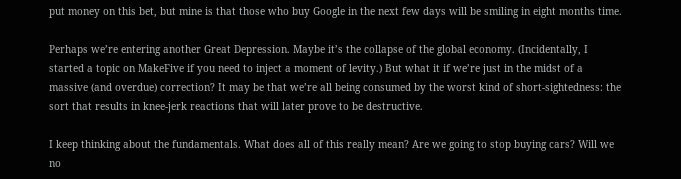put money on this bet, but mine is that those who buy Google in the next few days will be smiling in eight months time.

Perhaps we’re entering another Great Depression. Maybe it’s the collapse of the global economy. (Incidentally, I started a topic on MakeFive if you need to inject a moment of levity.) But what it if we’re just in the midst of a massive (and overdue) correction? It may be that we’re all being consumed by the worst kind of short-sightedness: the sort that results in knee-jerk reactions that will later prove to be destructive.

I keep thinking about the fundamentals. What does all of this really mean? Are we going to stop buying cars? Will we no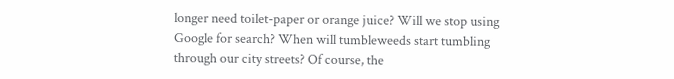longer need toilet-paper or orange juice? Will we stop using Google for search? When will tumbleweeds start tumbling through our city streets? Of course, the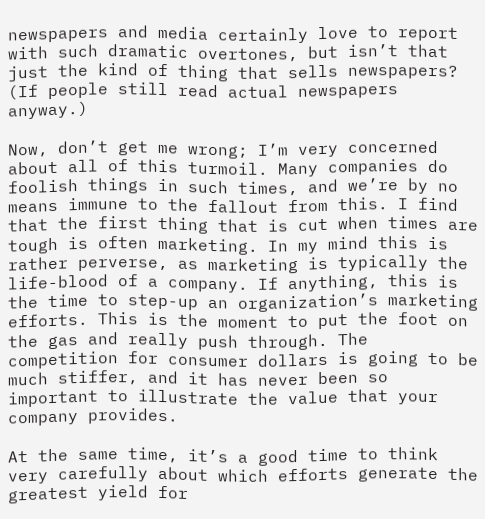newspapers and media certainly love to report with such dramatic overtones, but isn’t that just the kind of thing that sells newspapers? (If people still read actual newspapers anyway.)

Now, don’t get me wrong; I’m very concerned about all of this turmoil. Many companies do foolish things in such times, and we’re by no means immune to the fallout from this. I find that the first thing that is cut when times are tough is often marketing. In my mind this is rather perverse, as marketing is typically the life-blood of a company. If anything, this is the time to step-up an organization’s marketing efforts. This is the moment to put the foot on the gas and really push through. The competition for consumer dollars is going to be much stiffer, and it has never been so important to illustrate the value that your company provides.

At the same time, it’s a good time to think very carefully about which efforts generate the greatest yield for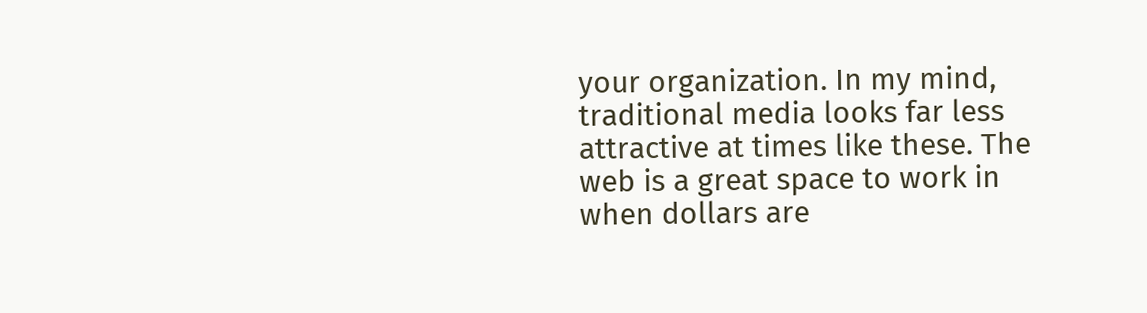your organization. In my mind, traditional media looks far less attractive at times like these. The web is a great space to work in when dollars are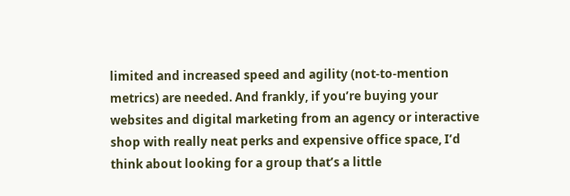limited and increased speed and agility (not-to-mention metrics) are needed. And frankly, if you’re buying your websites and digital marketing from an agency or interactive shop with really neat perks and expensive office space, I’d think about looking for a group that’s a little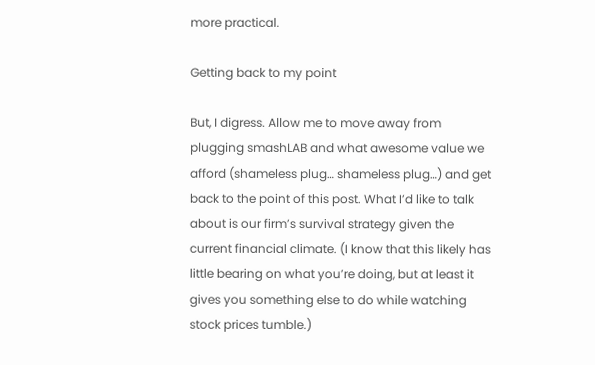more practical.

Getting back to my point

But, I digress. Allow me to move away from plugging smashLAB and what awesome value we afford (shameless plug… shameless plug…) and get back to the point of this post. What I’d like to talk about is our firm’s survival strategy given the current financial climate. (I know that this likely has little bearing on what you’re doing, but at least it gives you something else to do while watching stock prices tumble.)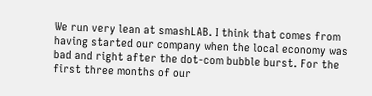We run very lean at smashLAB. I think that comes from having started our company when the local economy was bad and right after the dot-com bubble burst. For the first three months of our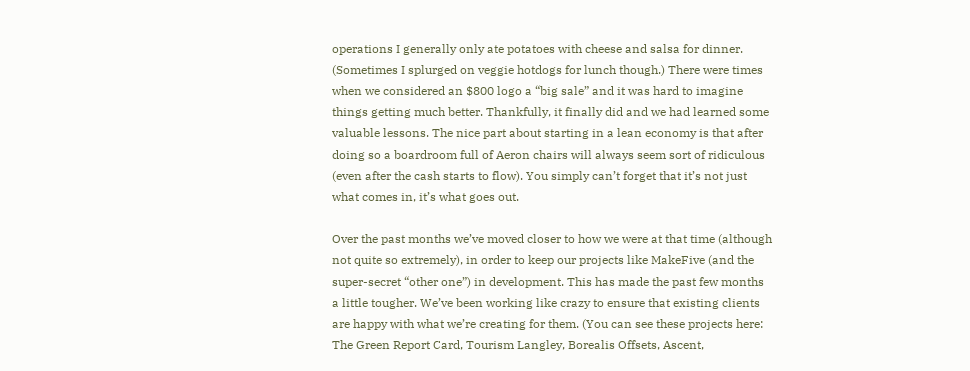operations I generally only ate potatoes with cheese and salsa for dinner. (Sometimes I splurged on veggie hotdogs for lunch though.) There were times when we considered an $800 logo a “big sale” and it was hard to imagine things getting much better. Thankfully, it finally did and we had learned some valuable lessons. The nice part about starting in a lean economy is that after doing so a boardroom full of Aeron chairs will always seem sort of ridiculous (even after the cash starts to flow). You simply can’t forget that it’s not just what comes in, it’s what goes out.

Over the past months we’ve moved closer to how we were at that time (although not quite so extremely), in order to keep our projects like MakeFive (and the super-secret “other one”) in development. This has made the past few months a little tougher. We’ve been working like crazy to ensure that existing clients are happy with what we’re creating for them. (You can see these projects here: The Green Report Card, Tourism Langley, Borealis Offsets, Ascent,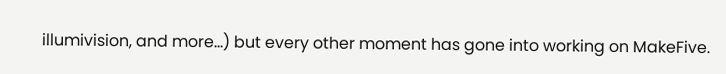illumivision, and more…) but every other moment has gone into working on MakeFive.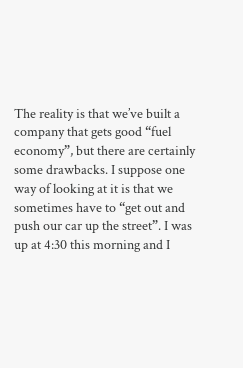The reality is that we’ve built a company that gets good “fuel economy”, but there are certainly some drawbacks. I suppose one way of looking at it is that we sometimes have to “get out and push our car up the street”. I was up at 4:30 this morning and I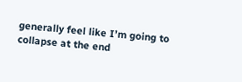generally feel like I’m going to collapse at the end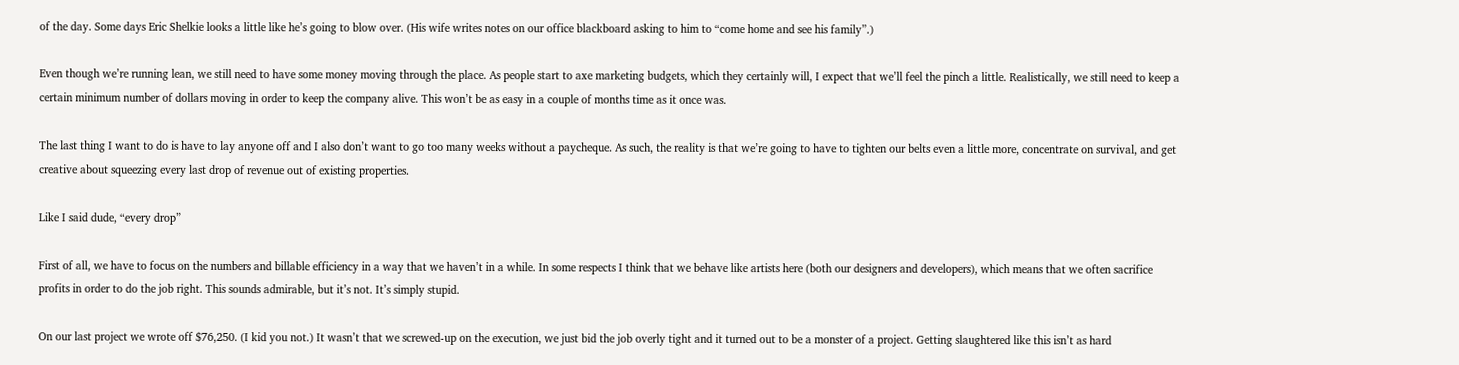of the day. Some days Eric Shelkie looks a little like he’s going to blow over. (His wife writes notes on our office blackboard asking to him to “come home and see his family”.)

Even though we’re running lean, we still need to have some money moving through the place. As people start to axe marketing budgets, which they certainly will, I expect that we’ll feel the pinch a little. Realistically, we still need to keep a certain minimum number of dollars moving in order to keep the company alive. This won’t be as easy in a couple of months time as it once was.

The last thing I want to do is have to lay anyone off and I also don’t want to go too many weeks without a paycheque. As such, the reality is that we’re going to have to tighten our belts even a little more, concentrate on survival, and get creative about squeezing every last drop of revenue out of existing properties.

Like I said dude, “every drop”

First of all, we have to focus on the numbers and billable efficiency in a way that we haven’t in a while. In some respects I think that we behave like artists here (both our designers and developers), which means that we often sacrifice profits in order to do the job right. This sounds admirable, but it’s not. It’s simply stupid.

On our last project we wrote off $76,250. (I kid you not.) It wasn’t that we screwed-up on the execution, we just bid the job overly tight and it turned out to be a monster of a project. Getting slaughtered like this isn’t as hard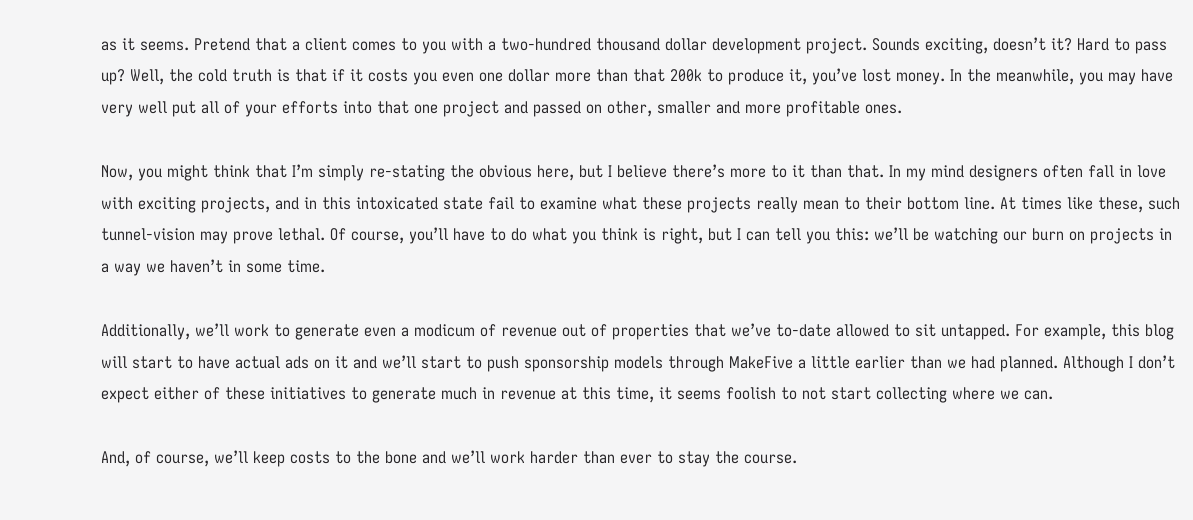as it seems. Pretend that a client comes to you with a two-hundred thousand dollar development project. Sounds exciting, doesn’t it? Hard to pass up? Well, the cold truth is that if it costs you even one dollar more than that 200k to produce it, you’ve lost money. In the meanwhile, you may have very well put all of your efforts into that one project and passed on other, smaller and more profitable ones.

Now, you might think that I’m simply re-stating the obvious here, but I believe there’s more to it than that. In my mind designers often fall in love with exciting projects, and in this intoxicated state fail to examine what these projects really mean to their bottom line. At times like these, such tunnel-vision may prove lethal. Of course, you’ll have to do what you think is right, but I can tell you this: we’ll be watching our burn on projects in a way we haven’t in some time.

Additionally, we’ll work to generate even a modicum of revenue out of properties that we’ve to-date allowed to sit untapped. For example, this blog will start to have actual ads on it and we’ll start to push sponsorship models through MakeFive a little earlier than we had planned. Although I don’t expect either of these initiatives to generate much in revenue at this time, it seems foolish to not start collecting where we can.

And, of course, we’ll keep costs to the bone and we’ll work harder than ever to stay the course.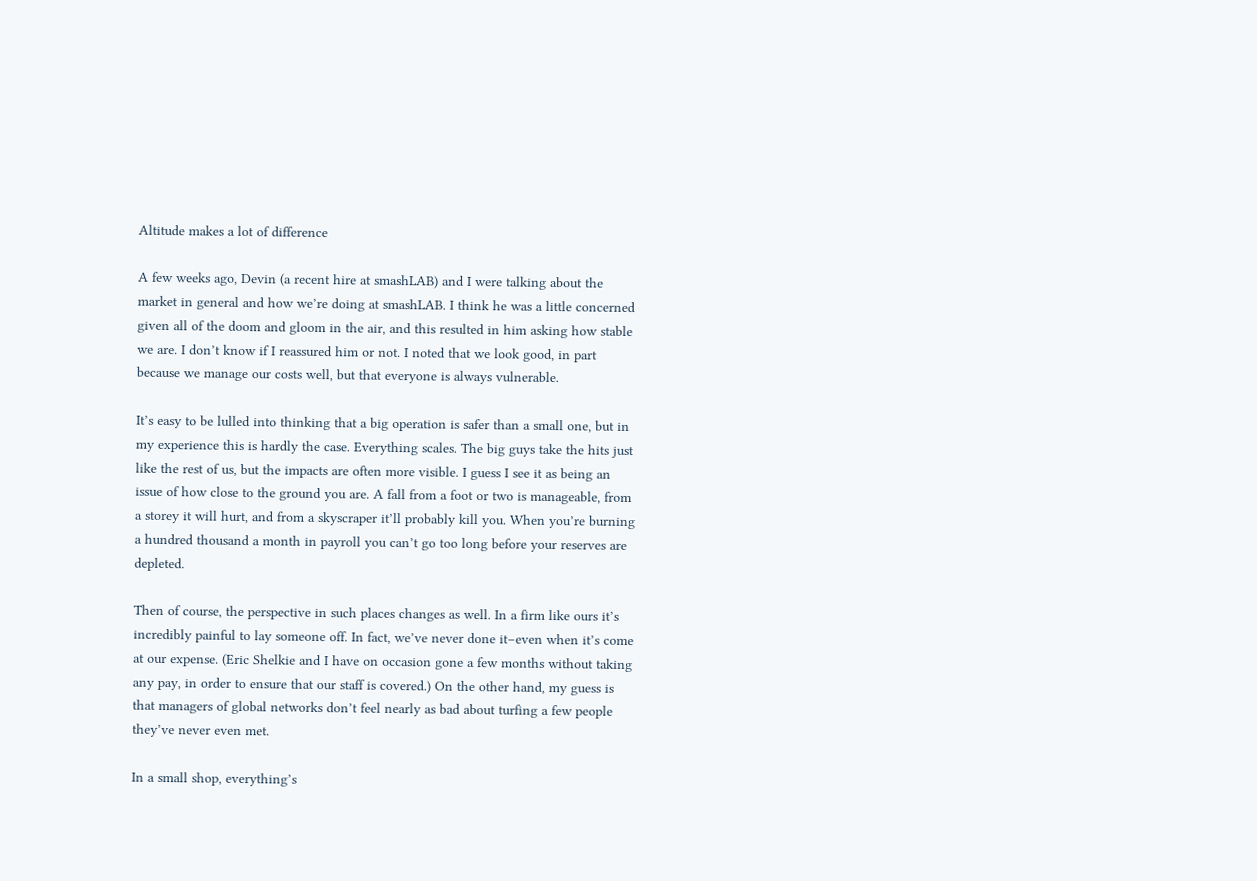Altitude makes a lot of difference

A few weeks ago, Devin (a recent hire at smashLAB) and I were talking about the market in general and how we’re doing at smashLAB. I think he was a little concerned given all of the doom and gloom in the air, and this resulted in him asking how stable we are. I don’t know if I reassured him or not. I noted that we look good, in part because we manage our costs well, but that everyone is always vulnerable.

It’s easy to be lulled into thinking that a big operation is safer than a small one, but in my experience this is hardly the case. Everything scales. The big guys take the hits just like the rest of us, but the impacts are often more visible. I guess I see it as being an issue of how close to the ground you are. A fall from a foot or two is manageable, from a storey it will hurt, and from a skyscraper it’ll probably kill you. When you’re burning a hundred thousand a month in payroll you can’t go too long before your reserves are depleted.

Then of course, the perspective in such places changes as well. In a firm like ours it’s incredibly painful to lay someone off. In fact, we’ve never done it–even when it’s come at our expense. (Eric Shelkie and I have on occasion gone a few months without taking any pay, in order to ensure that our staff is covered.) On the other hand, my guess is that managers of global networks don’t feel nearly as bad about turfing a few people they’ve never even met.

In a small shop, everything’s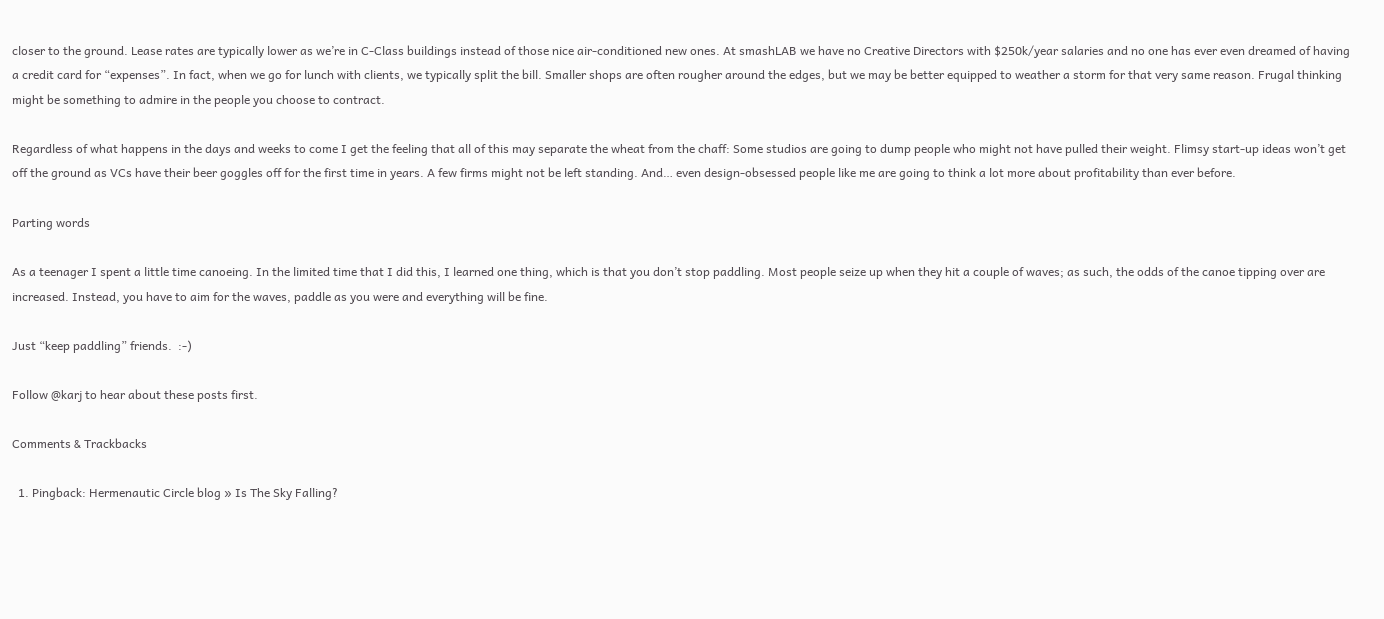closer to the ground. Lease rates are typically lower as we’re in C-Class buildings instead of those nice air-conditioned new ones. At smashLAB we have no Creative Directors with $250k/year salaries and no one has ever even dreamed of having a credit card for “expenses”. In fact, when we go for lunch with clients, we typically split the bill. Smaller shops are often rougher around the edges, but we may be better equipped to weather a storm for that very same reason. Frugal thinking might be something to admire in the people you choose to contract.

Regardless of what happens in the days and weeks to come I get the feeling that all of this may separate the wheat from the chaff: Some studios are going to dump people who might not have pulled their weight. Flimsy start-up ideas won’t get off the ground as VCs have their beer goggles off for the first time in years. A few firms might not be left standing. And… even design-obsessed people like me are going to think a lot more about profitability than ever before.

Parting words

As a teenager I spent a little time canoeing. In the limited time that I did this, I learned one thing, which is that you don’t stop paddling. Most people seize up when they hit a couple of waves; as such, the odds of the canoe tipping over are increased. Instead, you have to aim for the waves, paddle as you were and everything will be fine.

Just “keep paddling” friends.  :-)

Follow @karj to hear about these posts first.

Comments & Trackbacks

  1. Pingback: Hermenautic Circle blog » Is The Sky Falling?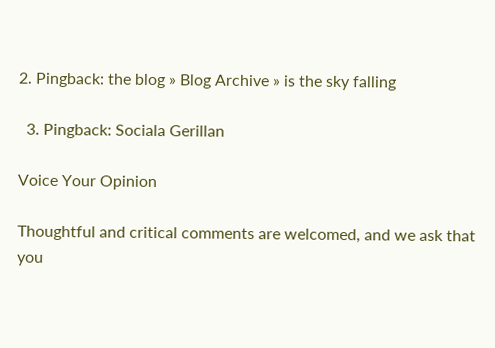2. Pingback: the blog » Blog Archive » is the sky falling

  3. Pingback: Sociala Gerillan

Voice Your Opinion

Thoughtful and critical comments are welcomed, and we ask that you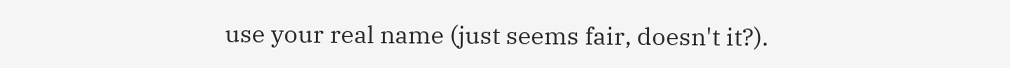use your real name (just seems fair, doesn't it?).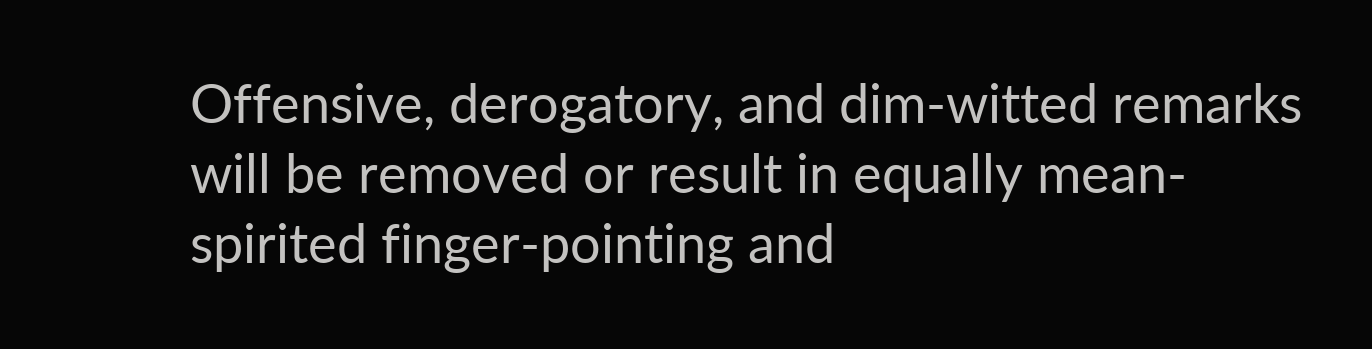Offensive, derogatory, and dim-witted remarks will be removed or result in equally mean-spirited finger-pointing and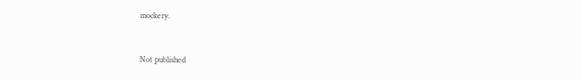mockery.


Not published